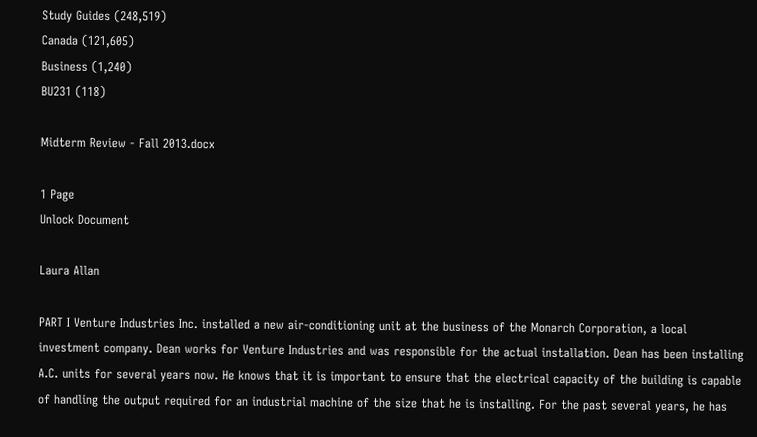Study Guides (248,519)
Canada (121,605)
Business (1,240)
BU231 (118)

Midterm Review - Fall 2013.docx

1 Page
Unlock Document

Laura Allan

PART I Venture Industries Inc. installed a new air-conditioning unit at the business of the Monarch Corporation, a local investment company. Dean works for Venture Industries and was responsible for the actual installation. Dean has been installing A.C. units for several years now. He knows that it is important to ensure that the electrical capacity of the building is capable of handling the output required for an industrial machine of the size that he is installing. For the past several years, he has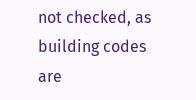not checked, as building codes are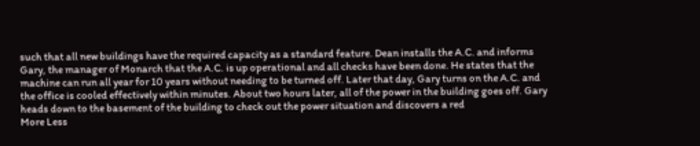such that all new buildings have the required capacity as a standard feature. Dean installs the A.C. and informs Gary, the manager of Monarch that the A.C. is up operational and all checks have been done. He states that the machine can run all year for 10 years without needing to be turned off. Later that day, Gary turns on the A.C. and the office is cooled effectively within minutes. About two hours later, all of the power in the building goes off. Gary heads down to the basement of the building to check out the power situation and discovers a red
More Less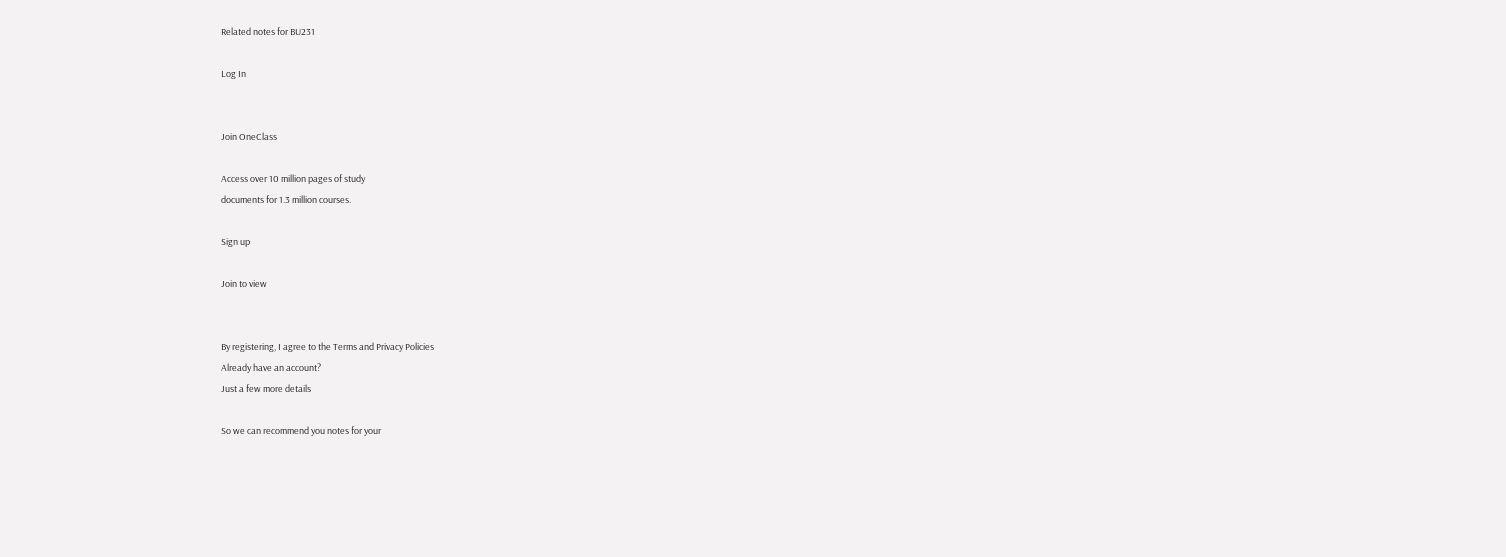Related notes for BU231

Log In


Join OneClass

Access over 10 million pages of study
documents for 1.3 million courses.

Sign up

Join to view


By registering, I agree to the Terms and Privacy Policies
Already have an account?
Just a few more details

So we can recommend you notes for your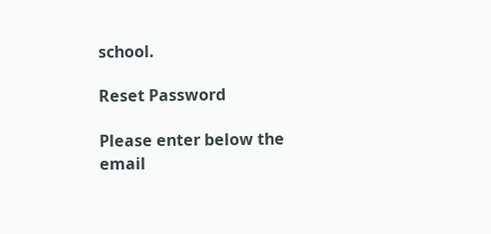school.

Reset Password

Please enter below the email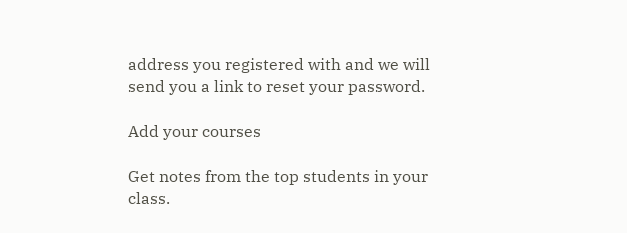address you registered with and we will send you a link to reset your password.

Add your courses

Get notes from the top students in your class.